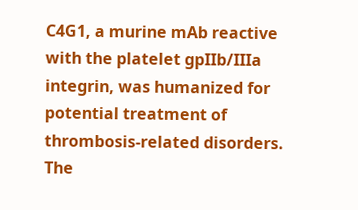C4G1, a murine mAb reactive with the platelet gpIIb/IIIa integrin, was humanized for potential treatment of thrombosis-related disorders. The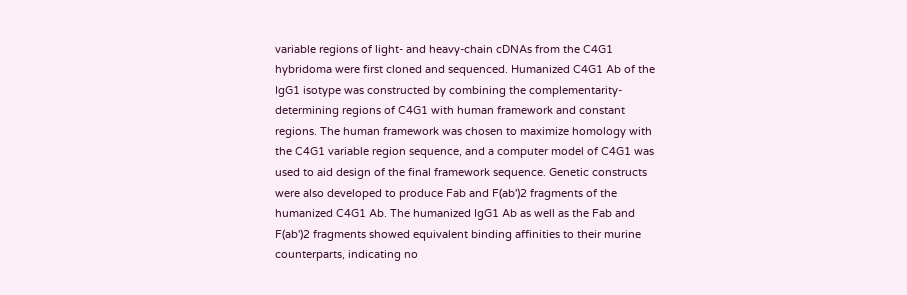variable regions of light- and heavy-chain cDNAs from the C4G1 hybridoma were first cloned and sequenced. Humanized C4G1 Ab of the IgG1 isotype was constructed by combining the complementarity-determining regions of C4G1 with human framework and constant regions. The human framework was chosen to maximize homology with the C4G1 variable region sequence, and a computer model of C4G1 was used to aid design of the final framework sequence. Genetic constructs were also developed to produce Fab and F(ab')2 fragments of the humanized C4G1 Ab. The humanized IgG1 Ab as well as the Fab and F(ab')2 fragments showed equivalent binding affinities to their murine counterparts, indicating no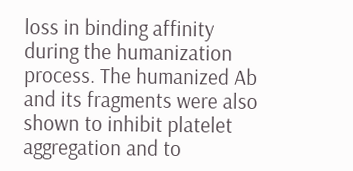loss in binding affinity during the humanization process. The humanized Ab and its fragments were also shown to inhibit platelet aggregation and to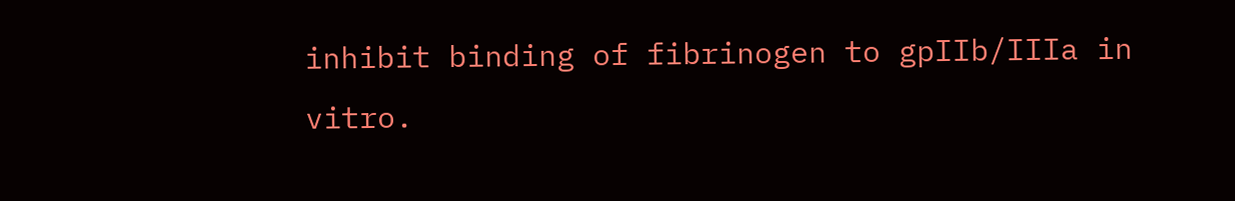inhibit binding of fibrinogen to gpIIb/IIIa in vitro.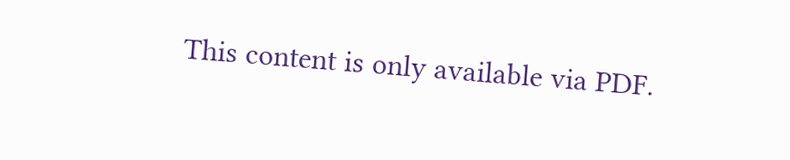This content is only available via PDF.